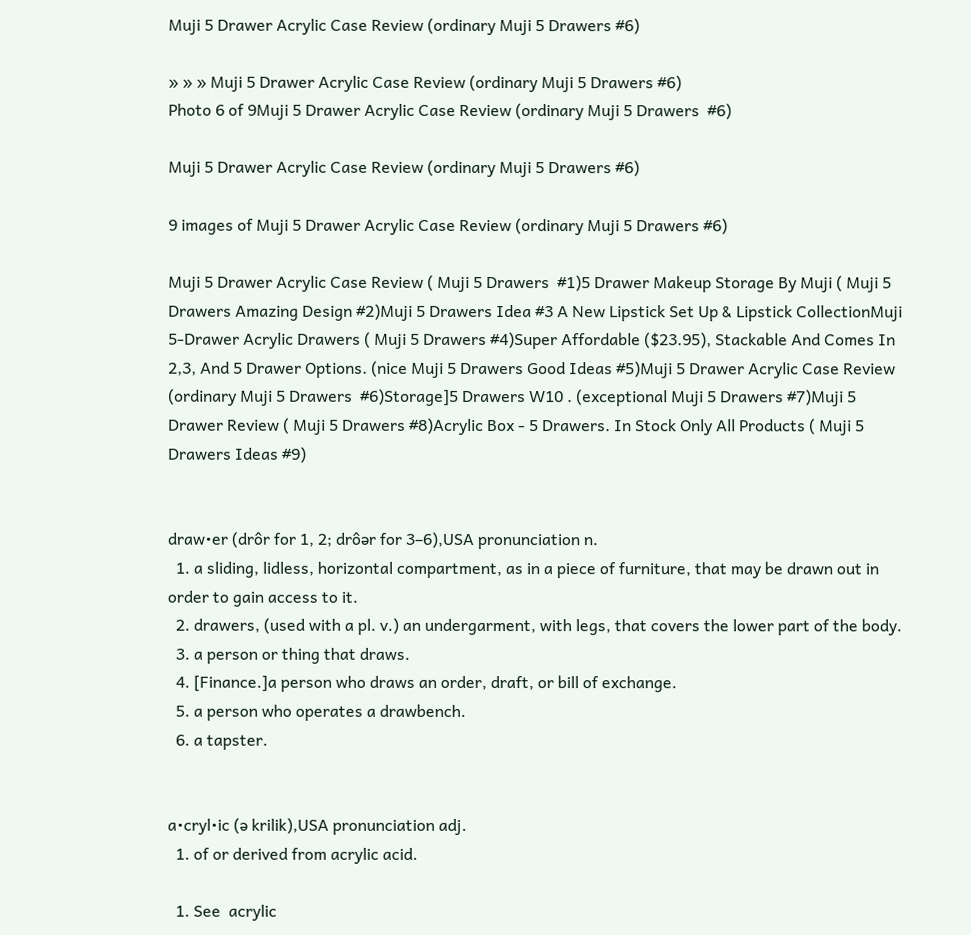Muji 5 Drawer Acrylic Case Review (ordinary Muji 5 Drawers #6)

» » » Muji 5 Drawer Acrylic Case Review (ordinary Muji 5 Drawers #6)
Photo 6 of 9Muji 5 Drawer Acrylic Case Review (ordinary Muji 5 Drawers  #6)

Muji 5 Drawer Acrylic Case Review (ordinary Muji 5 Drawers #6)

9 images of Muji 5 Drawer Acrylic Case Review (ordinary Muji 5 Drawers #6)

Muji 5 Drawer Acrylic Case Review ( Muji 5 Drawers  #1)5 Drawer Makeup Storage By Muji ( Muji 5 Drawers Amazing Design #2)Muji 5 Drawers Idea #3 A New Lipstick Set Up & Lipstick CollectionMuji 5-Drawer Acrylic Drawers ( Muji 5 Drawers #4)Super Affordable ($23.95), Stackable And Comes In 2,3, And 5 Drawer Options. (nice Muji 5 Drawers Good Ideas #5)Muji 5 Drawer Acrylic Case Review (ordinary Muji 5 Drawers  #6)Storage]5 Drawers W10 . (exceptional Muji 5 Drawers #7)Muji 5 Drawer Review ( Muji 5 Drawers #8)Acrylic Box - 5 Drawers. In Stock Only All Products ( Muji 5 Drawers Ideas #9)


draw•er (drôr for 1, 2; drôər for 3–6),USA pronunciation n.
  1. a sliding, lidless, horizontal compartment, as in a piece of furniture, that may be drawn out in order to gain access to it.
  2. drawers, (used with a pl. v.) an undergarment, with legs, that covers the lower part of the body.
  3. a person or thing that draws.
  4. [Finance.]a person who draws an order, draft, or bill of exchange.
  5. a person who operates a drawbench.
  6. a tapster.


a•cryl•ic (ə krilik),USA pronunciation adj.
  1. of or derived from acrylic acid.

  1. See  acrylic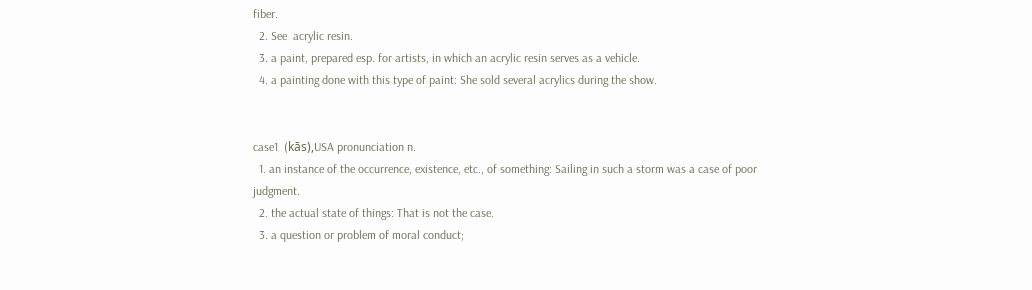fiber.
  2. See  acrylic resin.
  3. a paint, prepared esp. for artists, in which an acrylic resin serves as a vehicle.
  4. a painting done with this type of paint: She sold several acrylics during the show.


case1  (kās),USA pronunciation n.
  1. an instance of the occurrence, existence, etc., of something: Sailing in such a storm was a case of poor judgment.
  2. the actual state of things: That is not the case.
  3. a question or problem of moral conduct;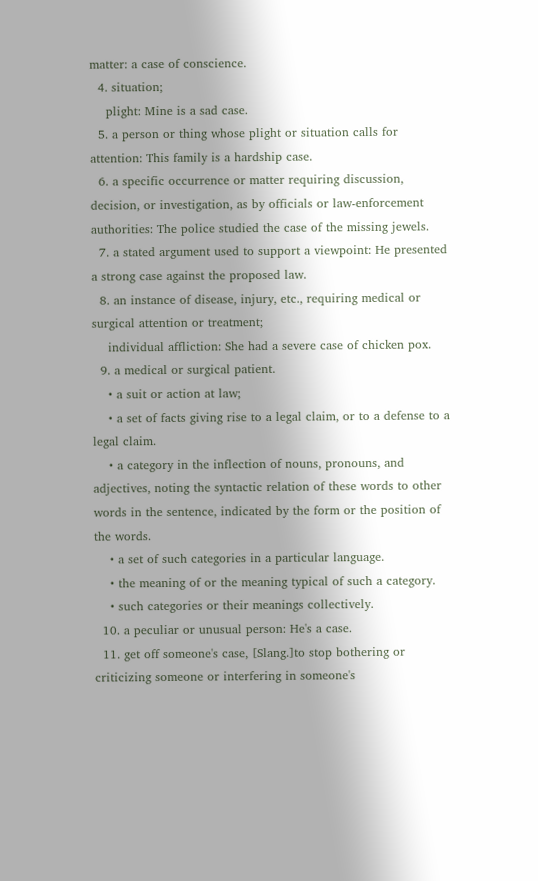matter: a case of conscience.
  4. situation;
    plight: Mine is a sad case.
  5. a person or thing whose plight or situation calls for attention: This family is a hardship case.
  6. a specific occurrence or matter requiring discussion, decision, or investigation, as by officials or law-enforcement authorities: The police studied the case of the missing jewels.
  7. a stated argument used to support a viewpoint: He presented a strong case against the proposed law.
  8. an instance of disease, injury, etc., requiring medical or surgical attention or treatment;
    individual affliction: She had a severe case of chicken pox.
  9. a medical or surgical patient.
    • a suit or action at law;
    • a set of facts giving rise to a legal claim, or to a defense to a legal claim.
    • a category in the inflection of nouns, pronouns, and adjectives, noting the syntactic relation of these words to other words in the sentence, indicated by the form or the position of the words.
    • a set of such categories in a particular language.
    • the meaning of or the meaning typical of such a category.
    • such categories or their meanings collectively.
  10. a peculiar or unusual person: He's a case.
  11. get off someone's case, [Slang.]to stop bothering or criticizing someone or interfering in someone's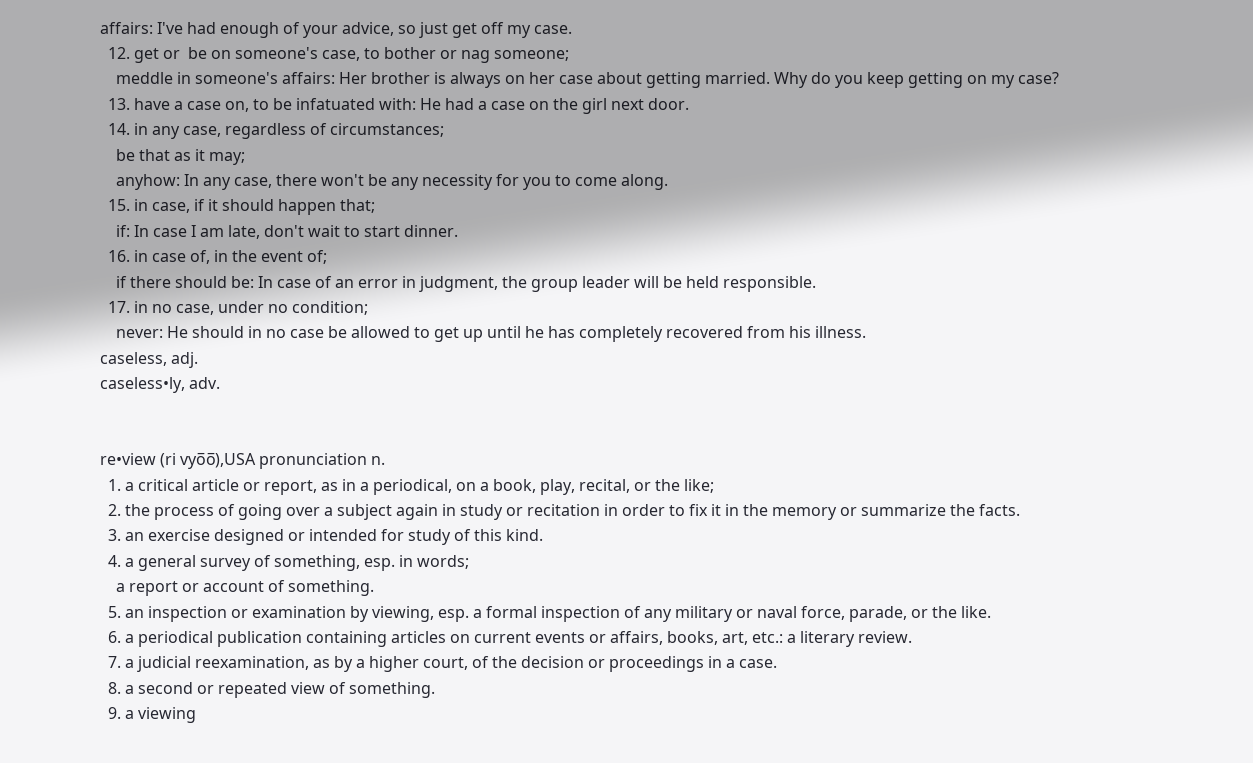affairs: I've had enough of your advice, so just get off my case.
  12. get or  be on someone's case, to bother or nag someone;
    meddle in someone's affairs: Her brother is always on her case about getting married. Why do you keep getting on my case?
  13. have a case on, to be infatuated with: He had a case on the girl next door.
  14. in any case, regardless of circumstances;
    be that as it may;
    anyhow: In any case, there won't be any necessity for you to come along.
  15. in case, if it should happen that;
    if: In case I am late, don't wait to start dinner.
  16. in case of, in the event of;
    if there should be: In case of an error in judgment, the group leader will be held responsible.
  17. in no case, under no condition;
    never: He should in no case be allowed to get up until he has completely recovered from his illness.
caseless, adj.
caseless•ly, adv.


re•view (ri vyo̅o̅),USA pronunciation n.
  1. a critical article or report, as in a periodical, on a book, play, recital, or the like;
  2. the process of going over a subject again in study or recitation in order to fix it in the memory or summarize the facts.
  3. an exercise designed or intended for study of this kind.
  4. a general survey of something, esp. in words;
    a report or account of something.
  5. an inspection or examination by viewing, esp. a formal inspection of any military or naval force, parade, or the like.
  6. a periodical publication containing articles on current events or affairs, books, art, etc.: a literary review.
  7. a judicial reexamination, as by a higher court, of the decision or proceedings in a case.
  8. a second or repeated view of something.
  9. a viewing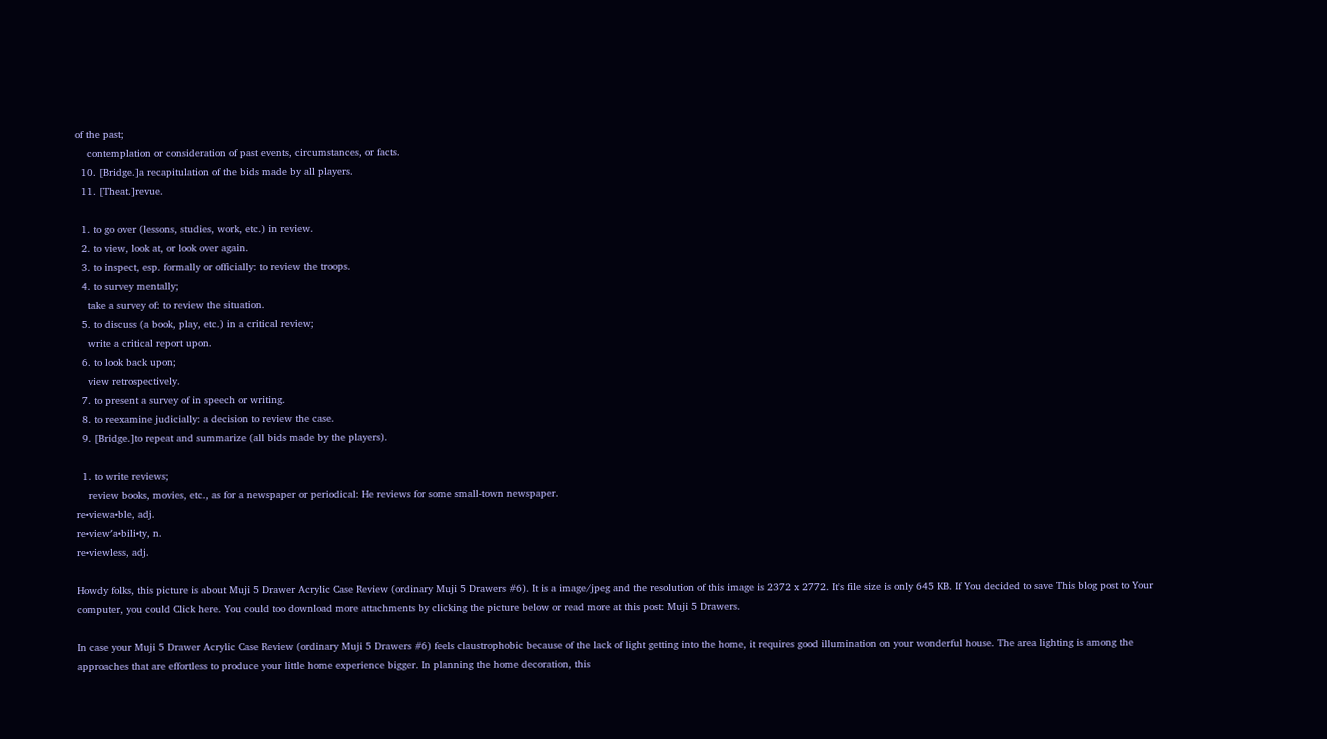of the past;
    contemplation or consideration of past events, circumstances, or facts.
  10. [Bridge.]a recapitulation of the bids made by all players.
  11. [Theat.]revue.

  1. to go over (lessons, studies, work, etc.) in review.
  2. to view, look at, or look over again.
  3. to inspect, esp. formally or officially: to review the troops.
  4. to survey mentally;
    take a survey of: to review the situation.
  5. to discuss (a book, play, etc.) in a critical review;
    write a critical report upon.
  6. to look back upon;
    view retrospectively.
  7. to present a survey of in speech or writing.
  8. to reexamine judicially: a decision to review the case.
  9. [Bridge.]to repeat and summarize (all bids made by the players).

  1. to write reviews;
    review books, movies, etc., as for a newspaper or periodical: He reviews for some small-town newspaper.
re•viewa•ble, adj.
re•view′a•bili•ty, n.
re•viewless, adj.

Howdy folks, this picture is about Muji 5 Drawer Acrylic Case Review (ordinary Muji 5 Drawers #6). It is a image/jpeg and the resolution of this image is 2372 x 2772. It's file size is only 645 KB. If You decided to save This blog post to Your computer, you could Click here. You could too download more attachments by clicking the picture below or read more at this post: Muji 5 Drawers.

In case your Muji 5 Drawer Acrylic Case Review (ordinary Muji 5 Drawers #6) feels claustrophobic because of the lack of light getting into the home, it requires good illumination on your wonderful house. The area lighting is among the approaches that are effortless to produce your little home experience bigger. In planning the home decoration, this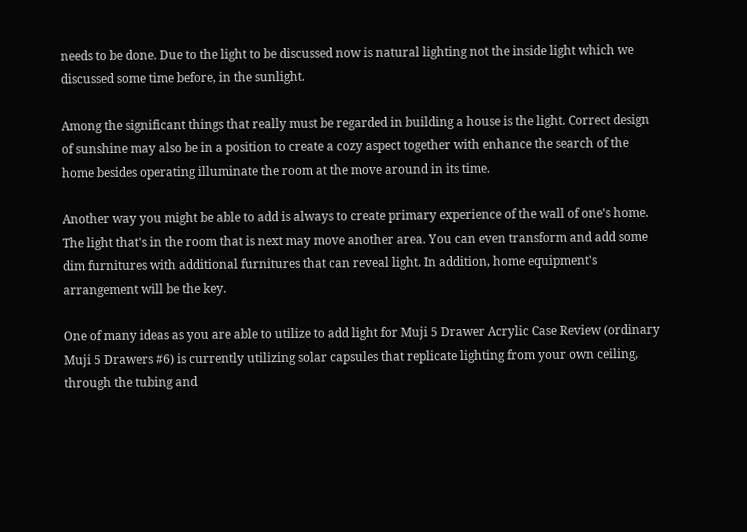needs to be done. Due to the light to be discussed now is natural lighting not the inside light which we discussed some time before, in the sunlight.

Among the significant things that really must be regarded in building a house is the light. Correct design of sunshine may also be in a position to create a cozy aspect together with enhance the search of the home besides operating illuminate the room at the move around in its time.

Another way you might be able to add is always to create primary experience of the wall of one's home. The light that's in the room that is next may move another area. You can even transform and add some dim furnitures with additional furnitures that can reveal light. In addition, home equipment's arrangement will be the key.

One of many ideas as you are able to utilize to add light for Muji 5 Drawer Acrylic Case Review (ordinary Muji 5 Drawers #6) is currently utilizing solar capsules that replicate lighting from your own ceiling, through the tubing and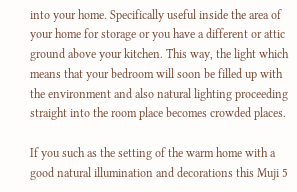into your home. Specifically useful inside the area of your home for storage or you have a different or attic ground above your kitchen. This way, the light which means that your bedroom will soon be filled up with the environment and also natural lighting proceeding straight into the room place becomes crowded places.

If you such as the setting of the warm home with a good natural illumination and decorations this Muji 5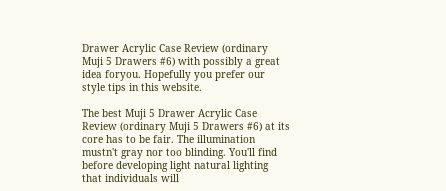Drawer Acrylic Case Review (ordinary Muji 5 Drawers #6) with possibly a great idea foryou. Hopefully you prefer our style tips in this website.

The best Muji 5 Drawer Acrylic Case Review (ordinary Muji 5 Drawers #6) at its core has to be fair. The illumination mustn't gray nor too blinding. You'll find before developing light natural lighting that individuals will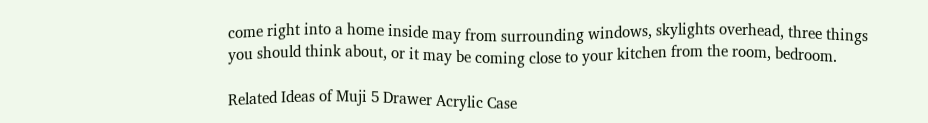come right into a home inside may from surrounding windows, skylights overhead, three things you should think about, or it may be coming close to your kitchen from the room, bedroom.

Related Ideas of Muji 5 Drawer Acrylic Case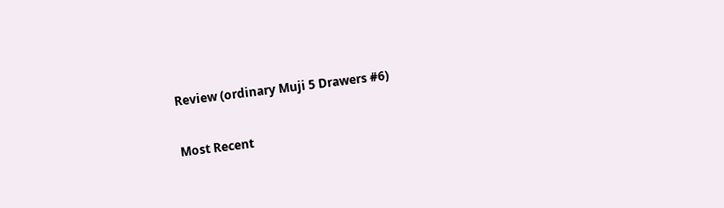Review (ordinary Muji 5 Drawers #6)

Most Recent